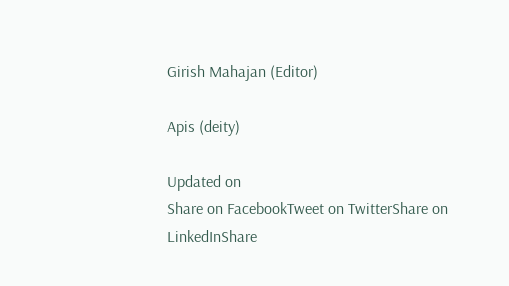Girish Mahajan (Editor)

Apis (deity)

Updated on
Share on FacebookTweet on TwitterShare on LinkedInShare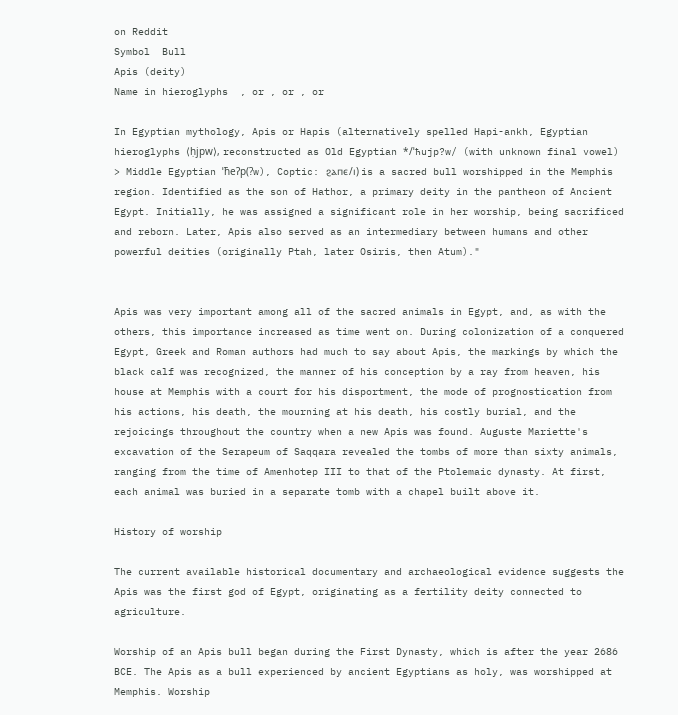on Reddit
Symbol  Bull
Apis (deity)
Name in hieroglyphs  , or , or , or

In Egyptian mythology, Apis or Hapis (alternatively spelled Hapi-ankh, Egyptian hieroglyphs ⟨ḥjpw⟩, reconstructed as Old Egyptian */ˈħujp?w/ (with unknown final vowel) > Middle Egyptian ˈħeʔp(?w), Coptic: ϩⲁⲡⲉ/ⲓ) is a sacred bull worshipped in the Memphis region. Identified as the son of Hathor, a primary deity in the pantheon of Ancient Egypt. Initially, he was assigned a significant role in her worship, being sacrificed and reborn. Later, Apis also served as an intermediary between humans and other powerful deities (originally Ptah, later Osiris, then Atum)."


Apis was very important among all of the sacred animals in Egypt, and, as with the others, this importance increased as time went on. During colonization of a conquered Egypt, Greek and Roman authors had much to say about Apis, the markings by which the black calf was recognized, the manner of his conception by a ray from heaven, his house at Memphis with a court for his disportment, the mode of prognostication from his actions, his death, the mourning at his death, his costly burial, and the rejoicings throughout the country when a new Apis was found. Auguste Mariette's excavation of the Serapeum of Saqqara revealed the tombs of more than sixty animals, ranging from the time of Amenhotep III to that of the Ptolemaic dynasty. At first, each animal was buried in a separate tomb with a chapel built above it.

History of worship

The current available historical documentary and archaeological evidence suggests the Apis was the first god of Egypt, originating as a fertility deity connected to agriculture.

Worship of an Apis bull began during the First Dynasty, which is after the year 2686 BCE. The Apis as a bull experienced by ancient Egyptians as holy, was worshipped at Memphis. Worship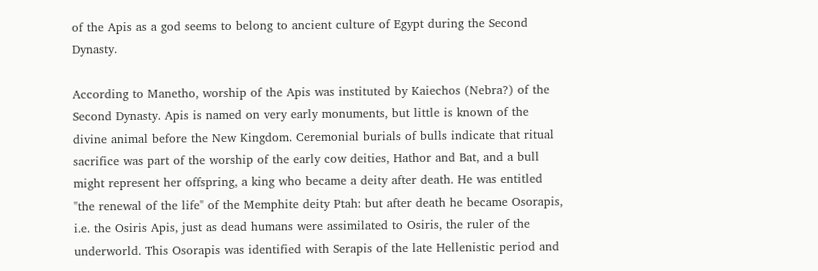of the Apis as a god seems to belong to ancient culture of Egypt during the Second Dynasty.

According to Manetho, worship of the Apis was instituted by Kaiechos (Nebra?) of the Second Dynasty. Apis is named on very early monuments, but little is known of the divine animal before the New Kingdom. Ceremonial burials of bulls indicate that ritual sacrifice was part of the worship of the early cow deities, Hathor and Bat, and a bull might represent her offspring, a king who became a deity after death. He was entitled "the renewal of the life" of the Memphite deity Ptah: but after death he became Osorapis, i.e. the Osiris Apis, just as dead humans were assimilated to Osiris, the ruler of the underworld. This Osorapis was identified with Serapis of the late Hellenistic period and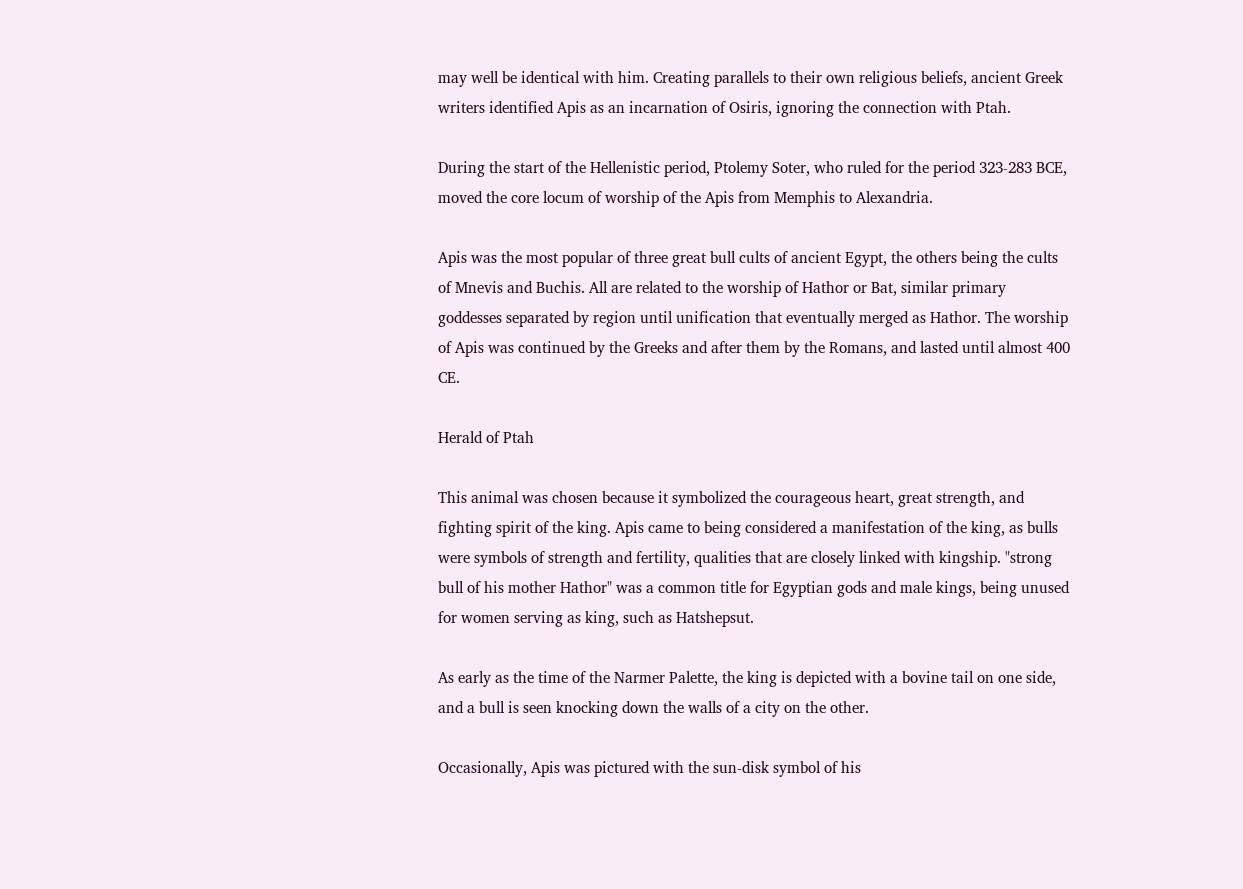may well be identical with him. Creating parallels to their own religious beliefs, ancient Greek writers identified Apis as an incarnation of Osiris, ignoring the connection with Ptah.

During the start of the Hellenistic period, Ptolemy Soter, who ruled for the period 323-283 BCE, moved the core locum of worship of the Apis from Memphis to Alexandria.

Apis was the most popular of three great bull cults of ancient Egypt, the others being the cults of Mnevis and Buchis. All are related to the worship of Hathor or Bat, similar primary goddesses separated by region until unification that eventually merged as Hathor. The worship of Apis was continued by the Greeks and after them by the Romans, and lasted until almost 400 CE.

Herald of Ptah

This animal was chosen because it symbolized the courageous heart, great strength, and fighting spirit of the king. Apis came to being considered a manifestation of the king, as bulls were symbols of strength and fertility, qualities that are closely linked with kingship. "strong bull of his mother Hathor" was a common title for Egyptian gods and male kings, being unused for women serving as king, such as Hatshepsut.

As early as the time of the Narmer Palette, the king is depicted with a bovine tail on one side, and a bull is seen knocking down the walls of a city on the other.

Occasionally, Apis was pictured with the sun-disk symbol of his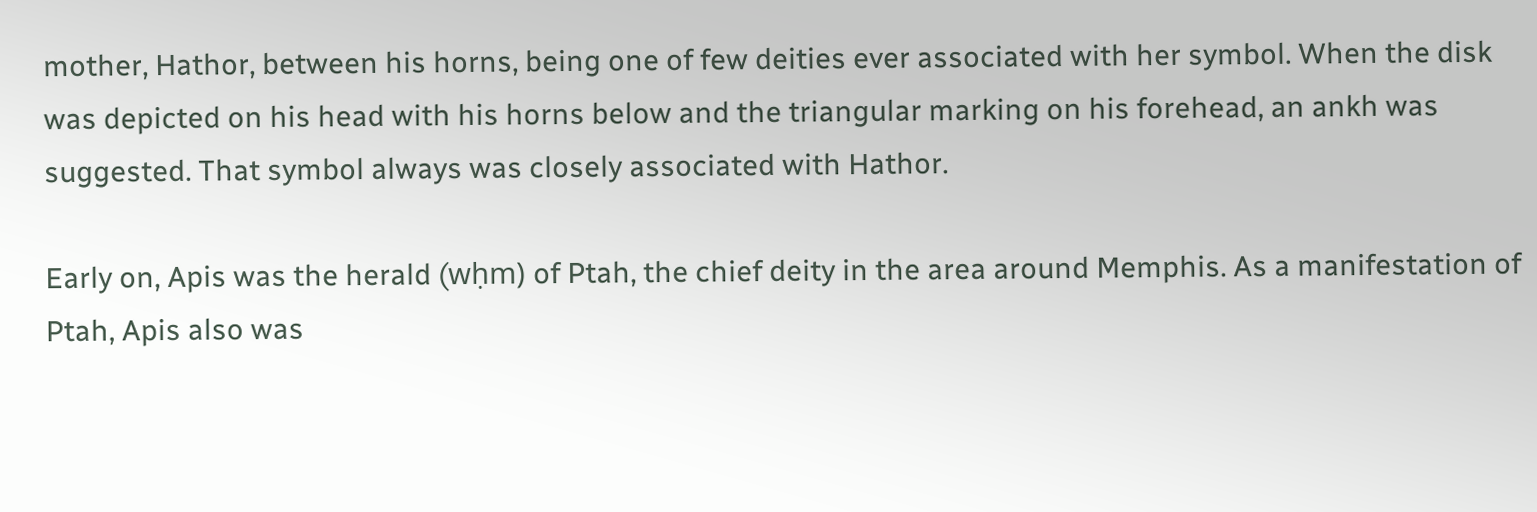mother, Hathor, between his horns, being one of few deities ever associated with her symbol. When the disk was depicted on his head with his horns below and the triangular marking on his forehead, an ankh was suggested. That symbol always was closely associated with Hathor.

Early on, Apis was the herald (wḥm) of Ptah, the chief deity in the area around Memphis. As a manifestation of Ptah, Apis also was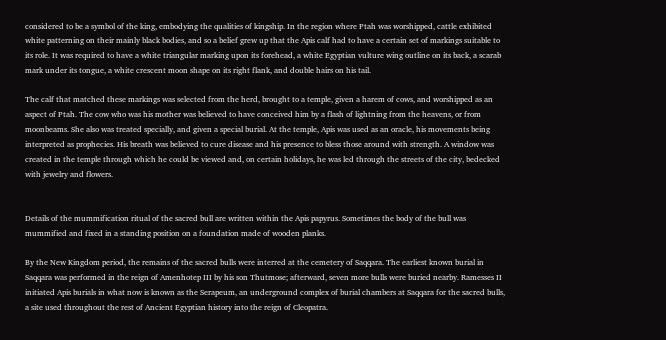considered to be a symbol of the king, embodying the qualities of kingship. In the region where Ptah was worshipped, cattle exhibited white patterning on their mainly black bodies, and so a belief grew up that the Apis calf had to have a certain set of markings suitable to its role. It was required to have a white triangular marking upon its forehead, a white Egyptian vulture wing outline on its back, a scarab mark under its tongue, a white crescent moon shape on its right flank, and double hairs on his tail.

The calf that matched these markings was selected from the herd, brought to a temple, given a harem of cows, and worshipped as an aspect of Ptah. The cow who was his mother was believed to have conceived him by a flash of lightning from the heavens, or from moonbeams. She also was treated specially, and given a special burial. At the temple, Apis was used as an oracle, his movements being interpreted as prophecies. His breath was believed to cure disease and his presence to bless those around with strength. A window was created in the temple through which he could be viewed and, on certain holidays, he was led through the streets of the city, bedecked with jewelry and flowers.


Details of the mummification ritual of the sacred bull are written within the Apis papyrus. Sometimes the body of the bull was mummified and fixed in a standing position on a foundation made of wooden planks.

By the New Kingdom period, the remains of the sacred bulls were interred at the cemetery of Saqqara. The earliest known burial in Saqqara was performed in the reign of Amenhotep III by his son Thutmose; afterward, seven more bulls were buried nearby. Ramesses II initiated Apis burials in what now is known as the Serapeum, an underground complex of burial chambers at Saqqara for the sacred bulls, a site used throughout the rest of Ancient Egyptian history into the reign of Cleopatra.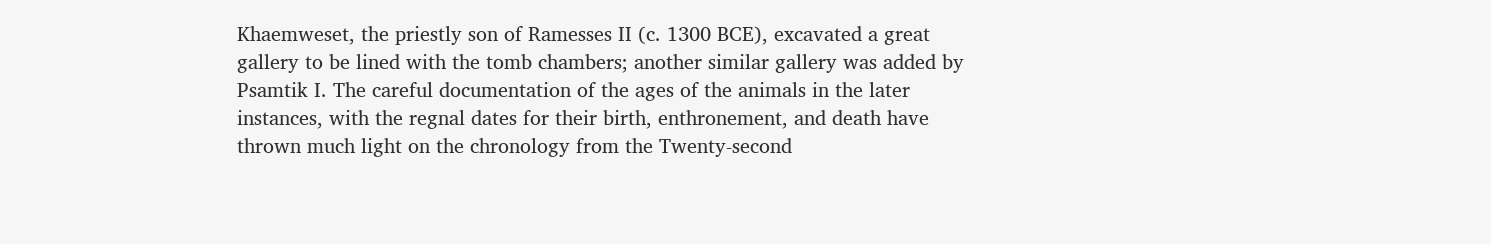Khaemweset, the priestly son of Ramesses II (c. 1300 BCE), excavated a great gallery to be lined with the tomb chambers; another similar gallery was added by Psamtik I. The careful documentation of the ages of the animals in the later instances, with the regnal dates for their birth, enthronement, and death have thrown much light on the chronology from the Twenty-second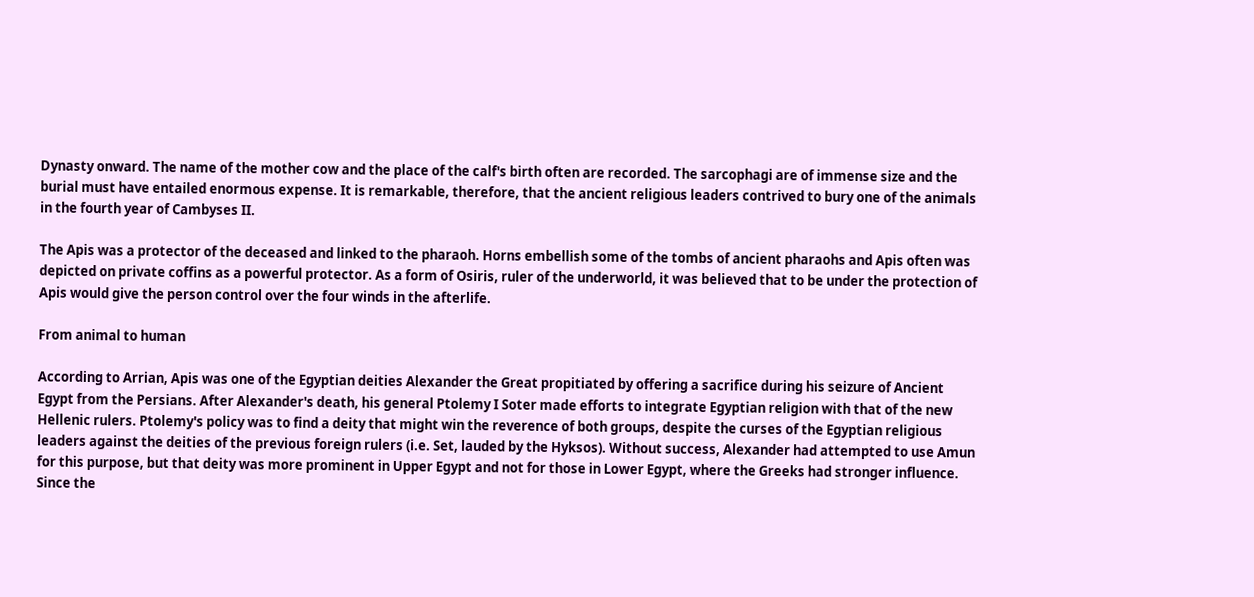Dynasty onward. The name of the mother cow and the place of the calf's birth often are recorded. The sarcophagi are of immense size and the burial must have entailed enormous expense. It is remarkable, therefore, that the ancient religious leaders contrived to bury one of the animals in the fourth year of Cambyses II.

The Apis was a protector of the deceased and linked to the pharaoh. Horns embellish some of the tombs of ancient pharaohs and Apis often was depicted on private coffins as a powerful protector. As a form of Osiris, ruler of the underworld, it was believed that to be under the protection of Apis would give the person control over the four winds in the afterlife.

From animal to human

According to Arrian, Apis was one of the Egyptian deities Alexander the Great propitiated by offering a sacrifice during his seizure of Ancient Egypt from the Persians. After Alexander's death, his general Ptolemy I Soter made efforts to integrate Egyptian religion with that of the new Hellenic rulers. Ptolemy's policy was to find a deity that might win the reverence of both groups, despite the curses of the Egyptian religious leaders against the deities of the previous foreign rulers (i.e. Set, lauded by the Hyksos). Without success, Alexander had attempted to use Amun for this purpose, but that deity was more prominent in Upper Egypt and not for those in Lower Egypt, where the Greeks had stronger influence. Since the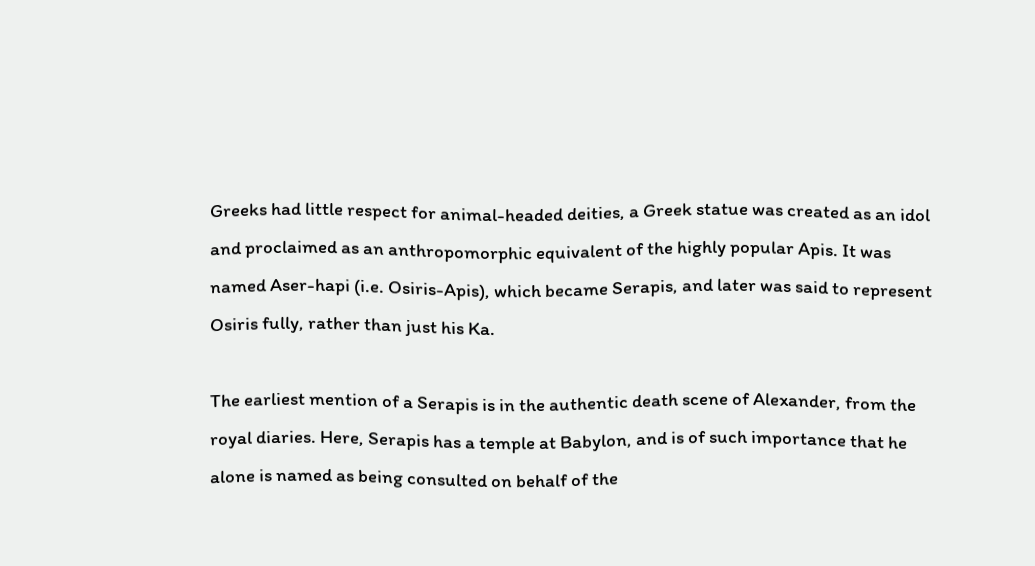Greeks had little respect for animal-headed deities, a Greek statue was created as an idol and proclaimed as an anthropomorphic equivalent of the highly popular Apis. It was named Aser-hapi (i.e. Osiris-Apis), which became Serapis, and later was said to represent Osiris fully, rather than just his Ka.

The earliest mention of a Serapis is in the authentic death scene of Alexander, from the royal diaries. Here, Serapis has a temple at Babylon, and is of such importance that he alone is named as being consulted on behalf of the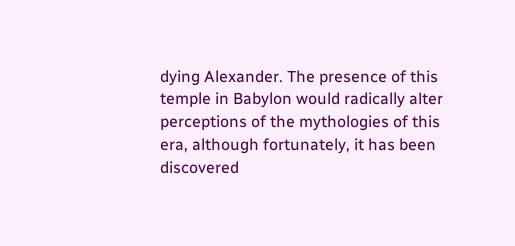dying Alexander. The presence of this temple in Babylon would radically alter perceptions of the mythologies of this era, although fortunately, it has been discovered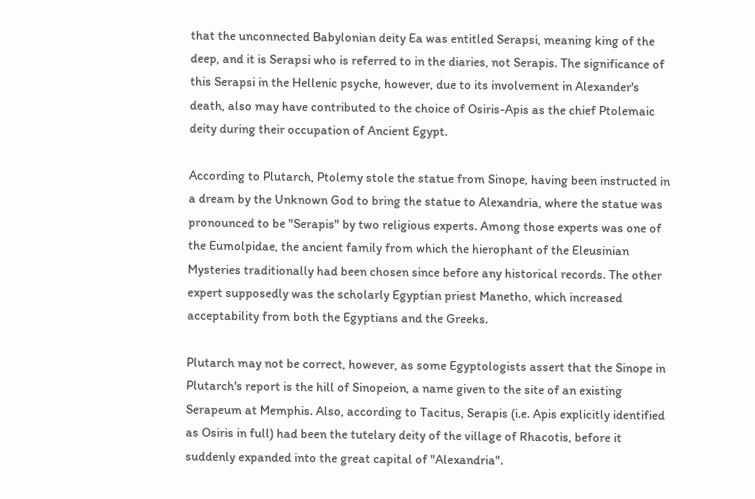that the unconnected Babylonian deity Ea was entitled Serapsi, meaning king of the deep, and it is Serapsi who is referred to in the diaries, not Serapis. The significance of this Serapsi in the Hellenic psyche, however, due to its involvement in Alexander's death, also may have contributed to the choice of Osiris-Apis as the chief Ptolemaic deity during their occupation of Ancient Egypt.

According to Plutarch, Ptolemy stole the statue from Sinope, having been instructed in a dream by the Unknown God to bring the statue to Alexandria, where the statue was pronounced to be "Serapis" by two religious experts. Among those experts was one of the Eumolpidae, the ancient family from which the hierophant of the Eleusinian Mysteries traditionally had been chosen since before any historical records. The other expert supposedly was the scholarly Egyptian priest Manetho, which increased acceptability from both the Egyptians and the Greeks.

Plutarch may not be correct, however, as some Egyptologists assert that the Sinope in Plutarch's report is the hill of Sinopeion, a name given to the site of an existing Serapeum at Memphis. Also, according to Tacitus, Serapis (i.e. Apis explicitly identified as Osiris in full) had been the tutelary deity of the village of Rhacotis, before it suddenly expanded into the great capital of "Alexandria".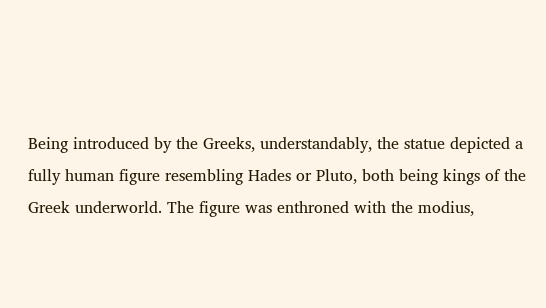Being introduced by the Greeks, understandably, the statue depicted a fully human figure resembling Hades or Pluto, both being kings of the Greek underworld. The figure was enthroned with the modius,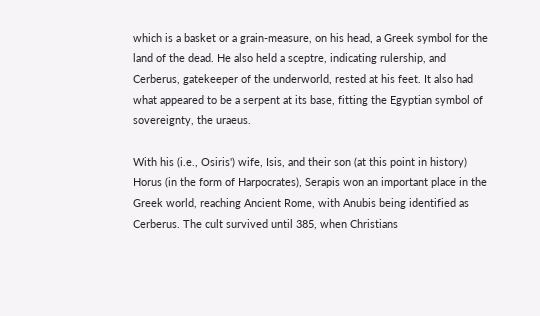which is a basket or a grain-measure, on his head, a Greek symbol for the land of the dead. He also held a sceptre, indicating rulership, and Cerberus, gatekeeper of the underworld, rested at his feet. It also had what appeared to be a serpent at its base, fitting the Egyptian symbol of sovereignty, the uraeus.

With his (i.e., Osiris') wife, Isis, and their son (at this point in history) Horus (in the form of Harpocrates), Serapis won an important place in the Greek world, reaching Ancient Rome, with Anubis being identified as Cerberus. The cult survived until 385, when Christians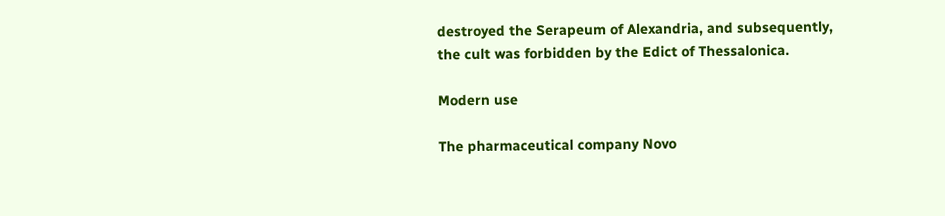destroyed the Serapeum of Alexandria, and subsequently, the cult was forbidden by the Edict of Thessalonica.

Modern use

The pharmaceutical company Novo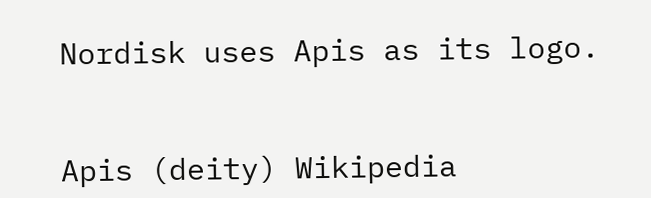Nordisk uses Apis as its logo.


Apis (deity) Wikipedia